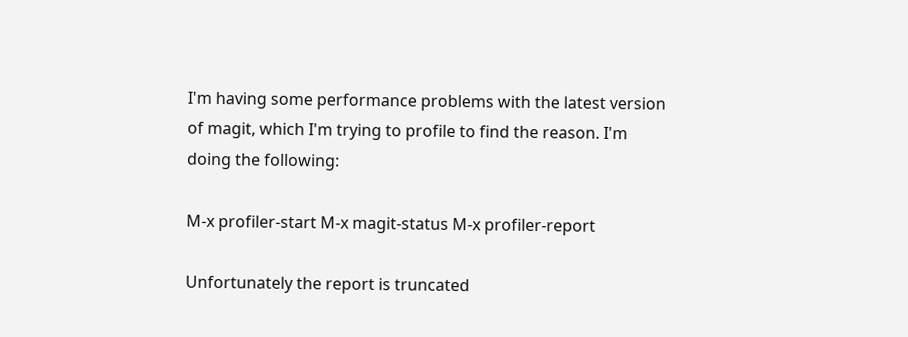I'm having some performance problems with the latest version of magit, which I'm trying to profile to find the reason. I'm doing the following:

M-x profiler-start M-x magit-status M-x profiler-report

Unfortunately the report is truncated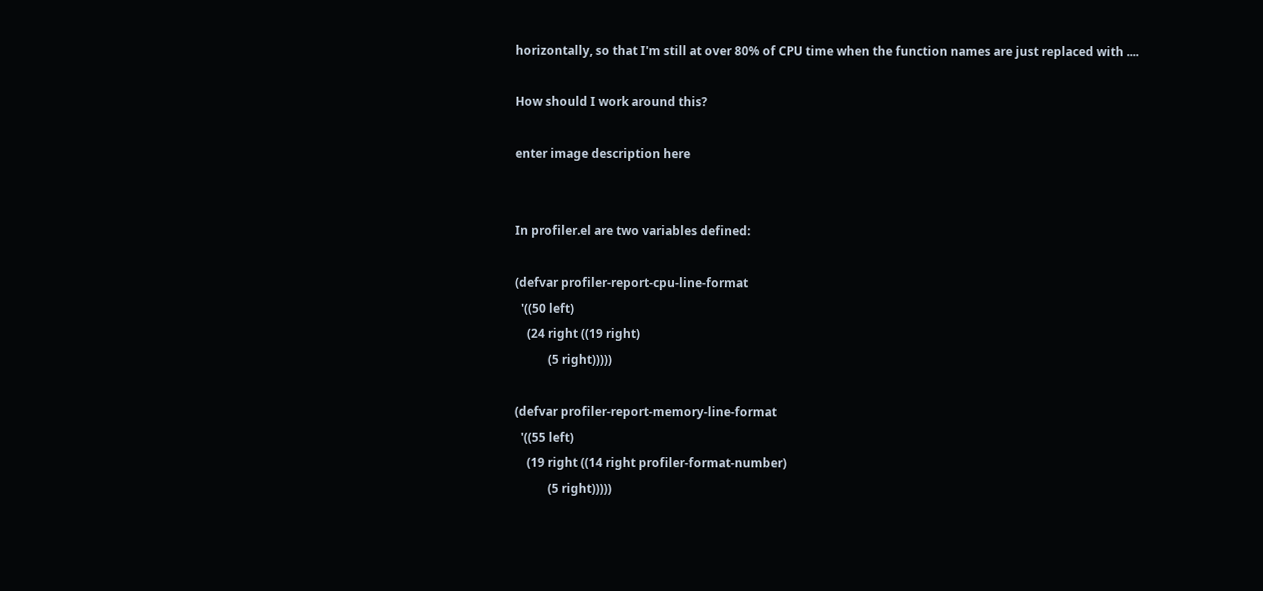horizontally, so that I'm still at over 80% of CPU time when the function names are just replaced with ....

How should I work around this?

enter image description here


In profiler.el are two variables defined:

(defvar profiler-report-cpu-line-format
  '((50 left)
    (24 right ((19 right)
           (5 right)))))

(defvar profiler-report-memory-line-format
  '((55 left)
    (19 right ((14 right profiler-format-number)
           (5 right)))))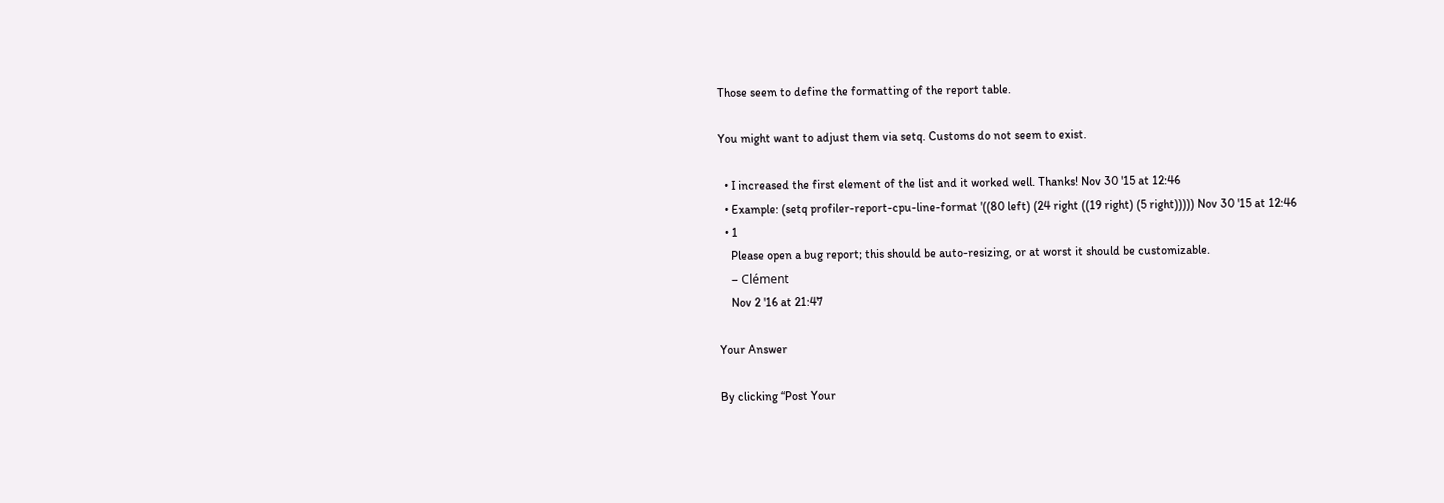Those seem to define the formatting of the report table.

You might want to adjust them via setq. Customs do not seem to exist.

  • I increased the first element of the list and it worked well. Thanks! Nov 30 '15 at 12:46
  • Example: (setq profiler-report-cpu-line-format '((80 left) (24 right ((19 right) (5 right))))) Nov 30 '15 at 12:46
  • 1
    Please open a bug report; this should be auto-resizing, or at worst it should be customizable.
    – Clément
    Nov 2 '16 at 21:47

Your Answer

By clicking “Post Your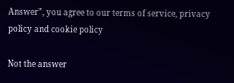Answer”, you agree to our terms of service, privacy policy and cookie policy

Not the answer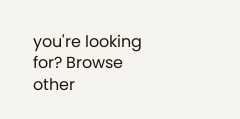you're looking for? Browse other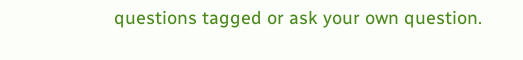questions tagged or ask your own question.